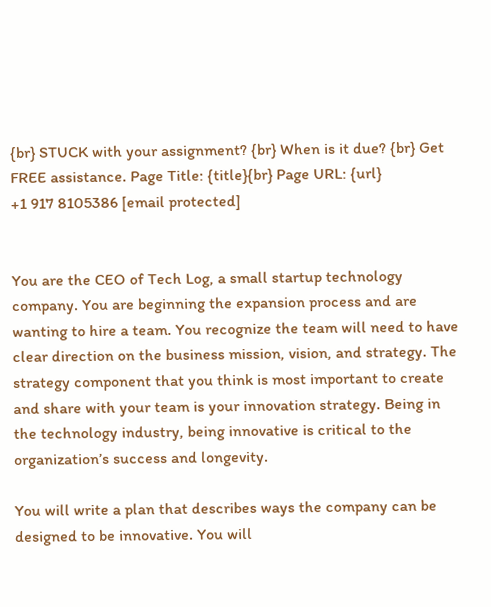{br} STUCK with your assignment? {br} When is it due? {br} Get FREE assistance. Page Title: {title}{br} Page URL: {url}
+1 917 8105386 [email protected]


You are the CEO of Tech Log, a small startup technology company. You are beginning the expansion process and are wanting to hire a team. You recognize the team will need to have clear direction on the business mission, vision, and strategy. The strategy component that you think is most important to create and share with your team is your innovation strategy. Being in the technology industry, being innovative is critical to the organization’s success and longevity.

You will write a plan that describes ways the company can be designed to be innovative. You will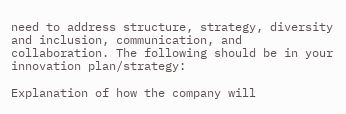need to address structure, strategy, diversity and inclusion, communication, and collaboration. The following should be in your innovation plan/strategy:

Explanation of how the company will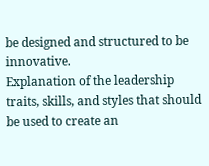be designed and structured to be innovative.
Explanation of the leadership traits, skills, and styles that should be used to create an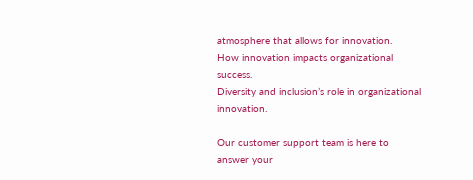atmosphere that allows for innovation.
How innovation impacts organizational success.
Diversity and inclusion’s role in organizational innovation.

Our customer support team is here to answer your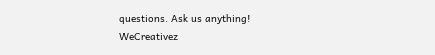questions. Ask us anything!
WeCreativez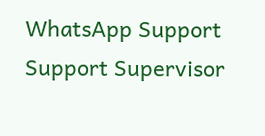WhatsApp Support
Support Supervisor